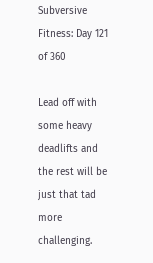Subversive Fitness: Day 121 of 360

Lead off with some heavy deadlifts and the rest will be just that tad more challenging.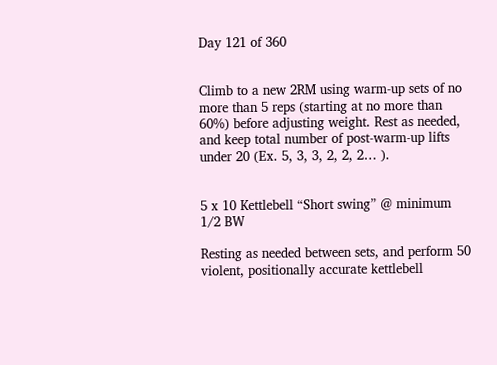Day 121 of 360


Climb to a new 2RM using warm-up sets of no more than 5 reps (starting at no more than 60%) before adjusting weight. Rest as needed, and keep total number of post-warm-up lifts under 20 (Ex. 5, 3, 3, 2, 2, 2… ).


5 x 10 Kettlebell “Short swing” @ minimum 1/2 BW

Resting as needed between sets, and perform 50 violent, positionally accurate kettlebell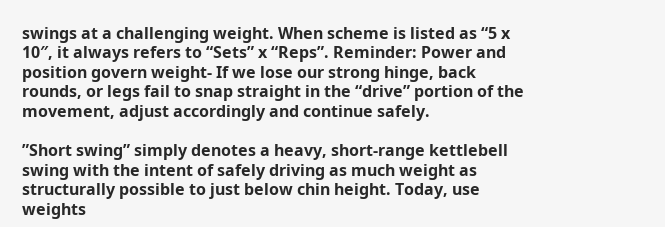swings at a challenging weight. When scheme is listed as “5 x 10″, it always refers to “Sets” x “Reps”. Reminder: Power and position govern weight- If we lose our strong hinge, back rounds, or legs fail to snap straight in the “drive” portion of the movement, adjust accordingly and continue safely.

”Short swing” simply denotes a heavy, short-range kettlebell swing with the intent of safely driving as much weight as structurally possible to just below chin height. Today, use weights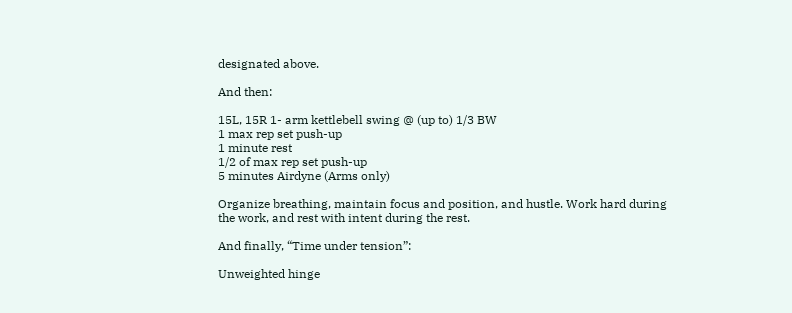designated above.

And then:

15L, 15R 1- arm kettlebell swing @ (up to) 1/3 BW
1 max rep set push-up
1 minute rest
1/2 of max rep set push-up
5 minutes Airdyne (Arms only)

Organize breathing, maintain focus and position, and hustle. Work hard during the work, and rest with intent during the rest.

And finally, “Time under tension”:

Unweighted hinge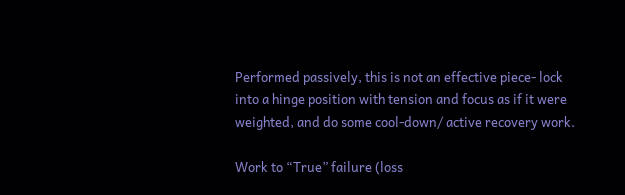Performed passively, this is not an effective piece- lock into a hinge position with tension and focus as if it were weighted, and do some cool-down/ active recovery work.

Work to “True” failure (loss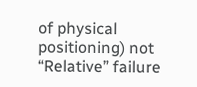of physical positioning) not “Relative” failure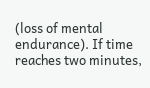(loss of mental endurance). If time reaches two minutes,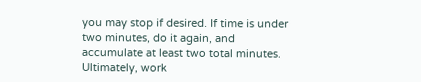you may stop if desired. If time is under two minutes, do it again, and accumulate at least two total minutes. Ultimately, work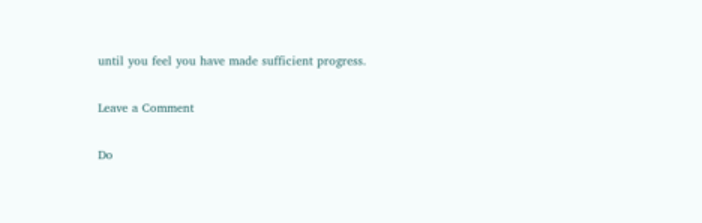until you feel you have made sufficient progress.

Leave a Comment

Do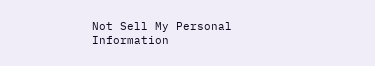Not Sell My Personal Information